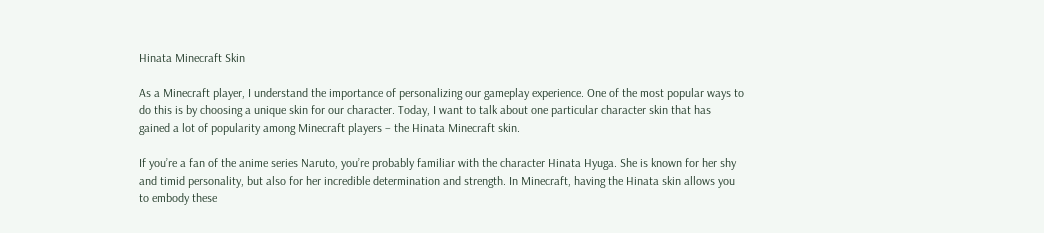Hinata Minecraft Skin

As a Minecraft player, I understand the importance of personalizing our gameplay experience. One of the most popular ways to do this is by choosing a unique skin for our character. Today, I want to talk about one particular character skin that has gained a lot of popularity among Minecraft players – the Hinata Minecraft skin.

If you’re a fan of the anime series Naruto, you’re probably familiar with the character Hinata Hyuga. She is known for her shy and timid personality, but also for her incredible determination and strength. In Minecraft, having the Hinata skin allows you to embody these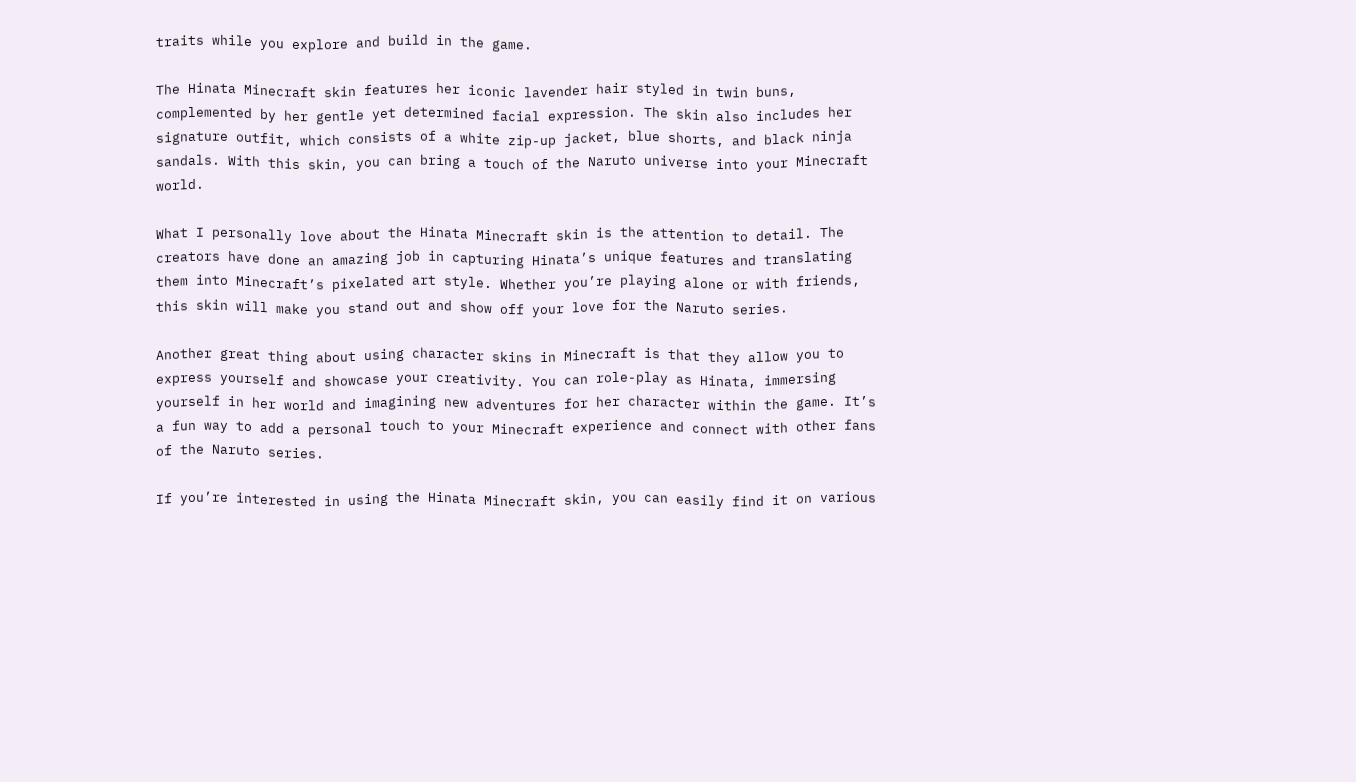traits while you explore and build in the game.

The Hinata Minecraft skin features her iconic lavender hair styled in twin buns, complemented by her gentle yet determined facial expression. The skin also includes her signature outfit, which consists of a white zip-up jacket, blue shorts, and black ninja sandals. With this skin, you can bring a touch of the Naruto universe into your Minecraft world.

What I personally love about the Hinata Minecraft skin is the attention to detail. The creators have done an amazing job in capturing Hinata’s unique features and translating them into Minecraft’s pixelated art style. Whether you’re playing alone or with friends, this skin will make you stand out and show off your love for the Naruto series.

Another great thing about using character skins in Minecraft is that they allow you to express yourself and showcase your creativity. You can role-play as Hinata, immersing yourself in her world and imagining new adventures for her character within the game. It’s a fun way to add a personal touch to your Minecraft experience and connect with other fans of the Naruto series.

If you’re interested in using the Hinata Minecraft skin, you can easily find it on various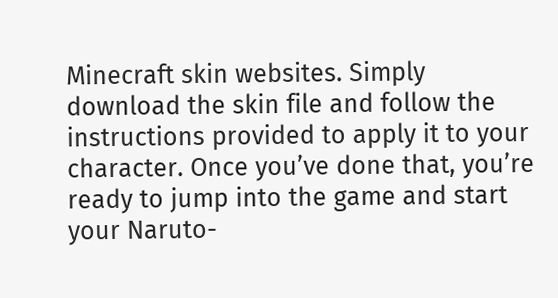Minecraft skin websites. Simply download the skin file and follow the instructions provided to apply it to your character. Once you’ve done that, you’re ready to jump into the game and start your Naruto-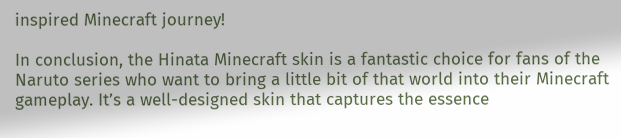inspired Minecraft journey!

In conclusion, the Hinata Minecraft skin is a fantastic choice for fans of the Naruto series who want to bring a little bit of that world into their Minecraft gameplay. It’s a well-designed skin that captures the essence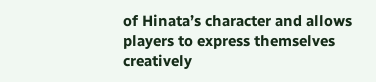of Hinata’s character and allows players to express themselves creatively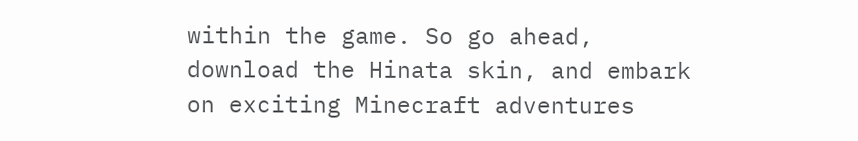within the game. So go ahead, download the Hinata skin, and embark on exciting Minecraft adventures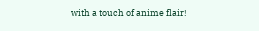with a touch of anime flair!